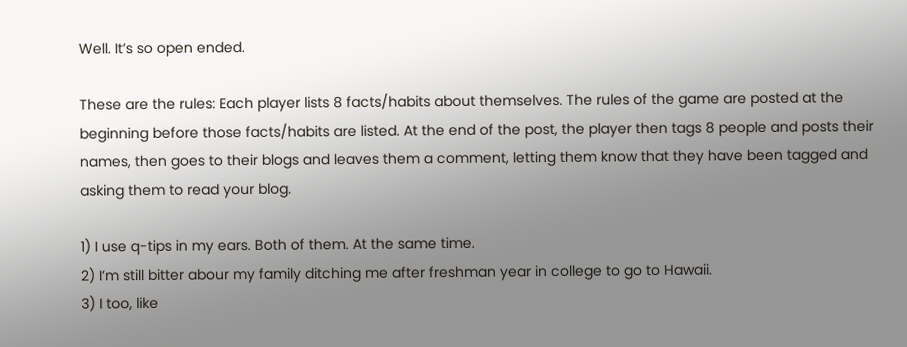Well. It’s so open ended.

These are the rules: Each player lists 8 facts/habits about themselves. The rules of the game are posted at the beginning before those facts/habits are listed. At the end of the post, the player then tags 8 people and posts their names, then goes to their blogs and leaves them a comment, letting them know that they have been tagged and asking them to read your blog.

1) I use q-tips in my ears. Both of them. At the same time.
2) I’m still bitter abour my family ditching me after freshman year in college to go to Hawaii.
3) I too, like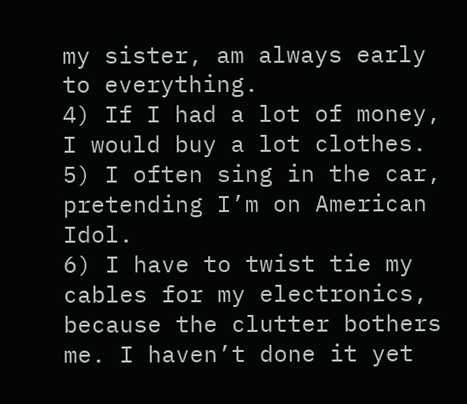my sister, am always early to everything.
4) If I had a lot of money, I would buy a lot clothes.
5) I often sing in the car, pretending I’m on American Idol.
6) I have to twist tie my cables for my electronics, because the clutter bothers me. I haven’t done it yet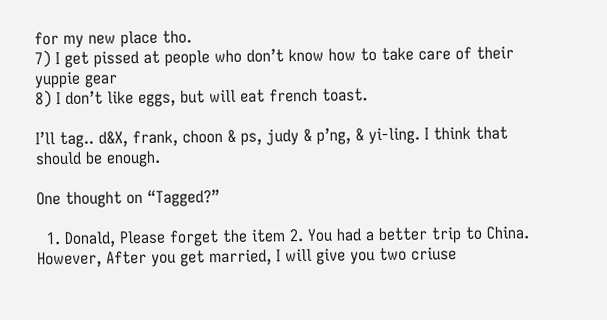for my new place tho.
7) I get pissed at people who don’t know how to take care of their yuppie gear
8) I don’t like eggs, but will eat french toast.

I’ll tag.. d&X, frank, choon & ps, judy & p’ng, & yi-ling. I think that should be enough.

One thought on “Tagged?”

  1. Donald, Please forget the item 2. You had a better trip to China. However, After you get married, I will give you two criuse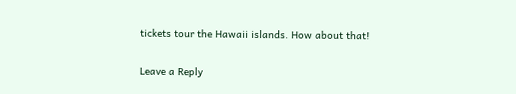tickets tour the Hawaii islands. How about that!

Leave a Reply